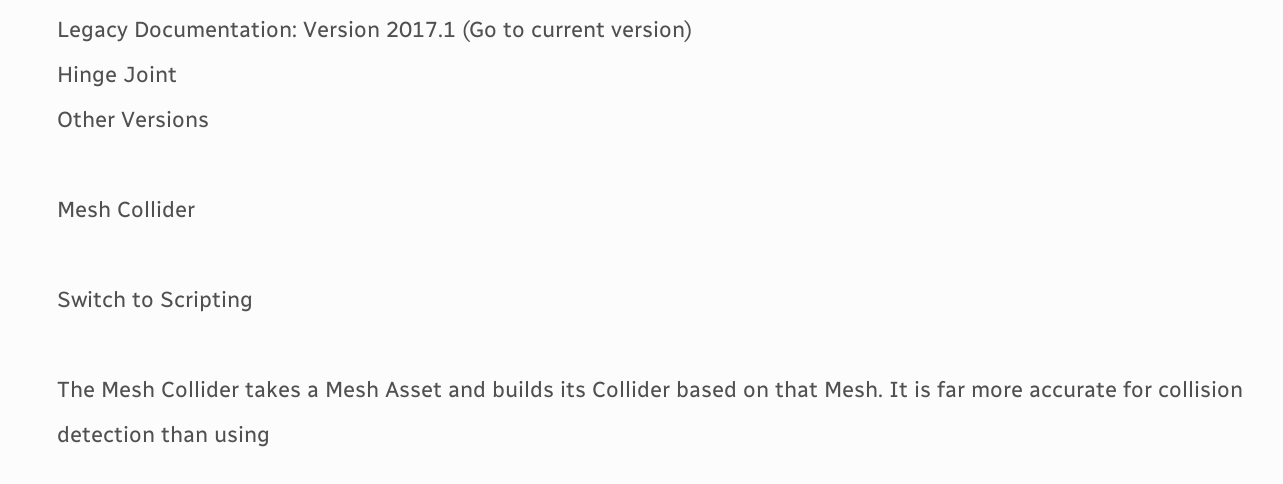Legacy Documentation: Version 2017.1 (Go to current version)
Hinge Joint
Other Versions

Mesh Collider

Switch to Scripting

The Mesh Collider takes a Mesh Asset and builds its Collider based on that Mesh. It is far more accurate for collision detection than using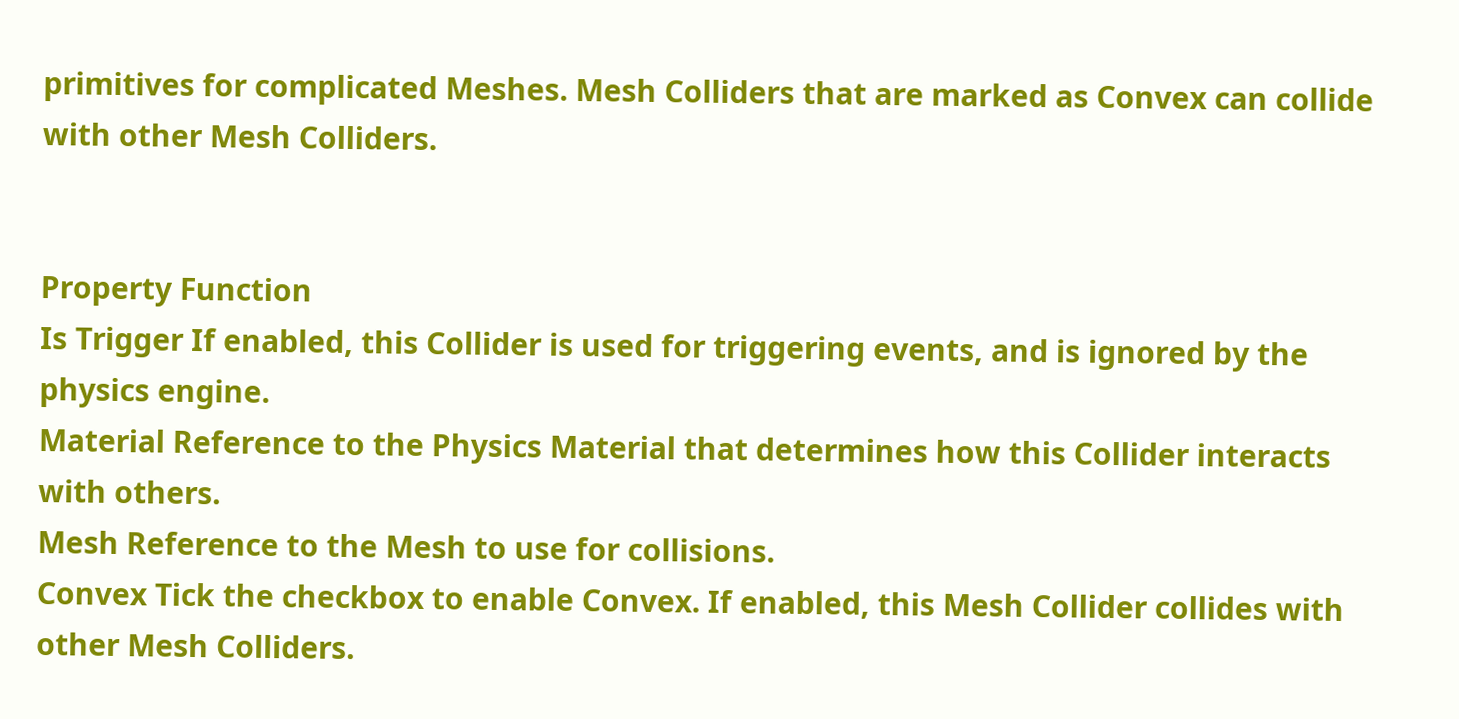primitives for complicated Meshes. Mesh Colliders that are marked as Convex can collide with other Mesh Colliders.


Property Function
Is Trigger If enabled, this Collider is used for triggering events, and is ignored by the physics engine.
Material Reference to the Physics Material that determines how this Collider interacts with others.
Mesh Reference to the Mesh to use for collisions.
Convex Tick the checkbox to enable Convex. If enabled, this Mesh Collider collides with other Mesh Colliders.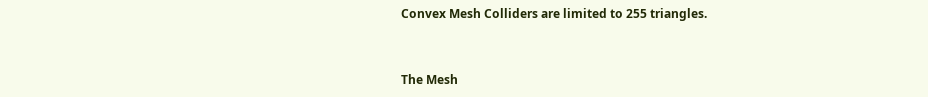Convex Mesh Colliders are limited to 255 triangles.


The Mesh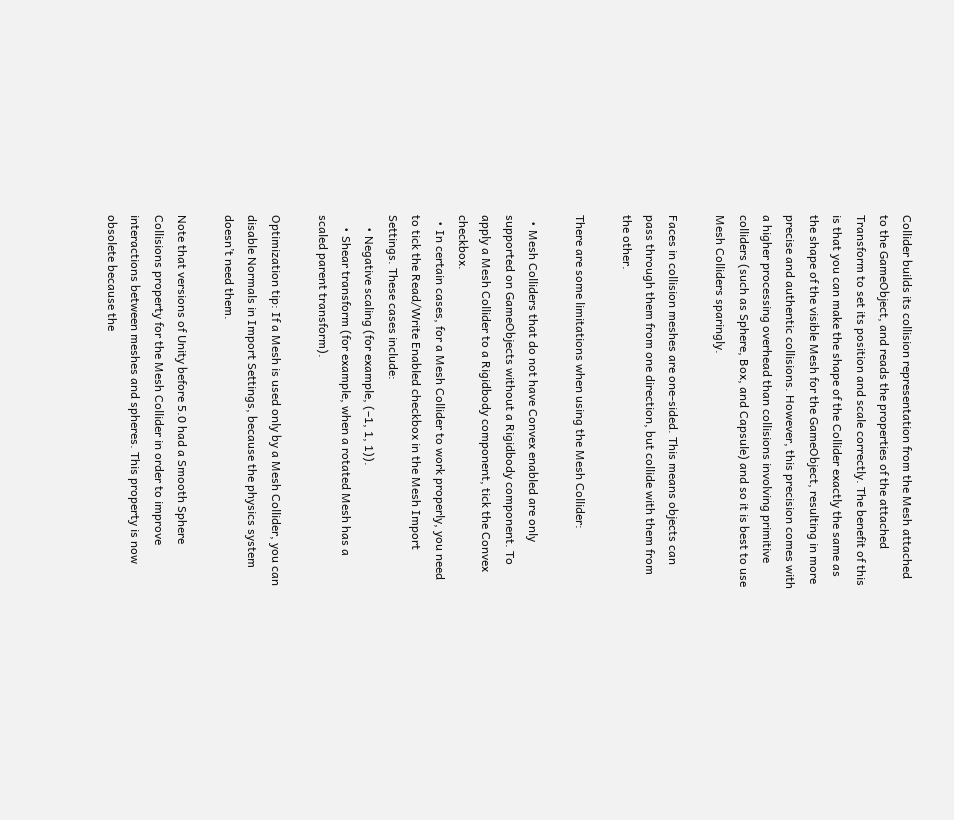Collider builds its collision representation from the Mesh attached to the GameObject, and reads the properties of the attached Transform to set its position and scale correctly. The benefit of this is that you can make the shape of the Collider exactly the same as the shape of the visible Mesh for the GameObject, resulting in more precise and authentic collisions. However, this precision comes with a higher processing overhead than collisions involving primitive colliders (such as Sphere, Box, and Capsule) and so it is best to use Mesh Colliders sparingly.

Faces in collision meshes are one-sided. This means objects can pass through them from one direction, but collide with them from the other.

There are some limitations when using the Mesh Collider:

  • Mesh Colliders that do not have Convex enabled are only supported on GameObjects without a Rigidbody component. To apply a Mesh Collider to a Rigidbody component, tick the Convex checkbox.
  • In certain cases, for a Mesh Collider to work properly, you need to tick the Read/Write Enabled checkbox in the Mesh Import Settings. These cases include:
    • Negative scaling (for example, (–1, 1, 1)).
    • Shear transform (for example, when a rotated Mesh has a scaled parent transform).

Optimization tip: If a Mesh is used only by a Mesh Collider, you can disable Normals in Import Settings, because the physics system doesn’t need them.

Note that versions of Unity before 5.0 had a Smooth Sphere Collisions property for the Mesh Collider in order to improve interactions between meshes and spheres. This property is now obsolete because the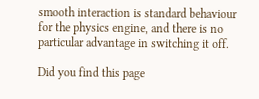smooth interaction is standard behaviour for the physics engine, and there is no particular advantage in switching it off.

Did you find this page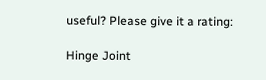useful? Please give it a rating:

Hinge Joint